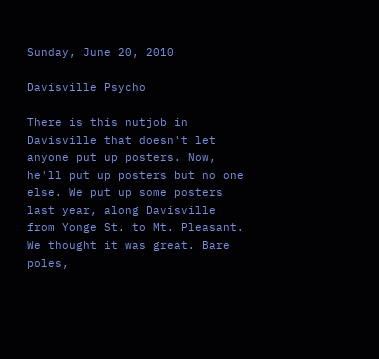Sunday, June 20, 2010

Davisville Psycho

There is this nutjob in Davisville that doesn't let anyone put up posters. Now, he'll put up posters but no one else. We put up some posters last year, along Davisville from Yonge St. to Mt. Pleasant. We thought it was great. Bare poles,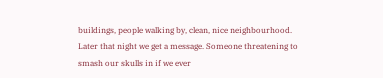buildings, people walking by, clean, nice neighbourhood. Later that night we get a message. Someone threatening to smash our skulls in if we ever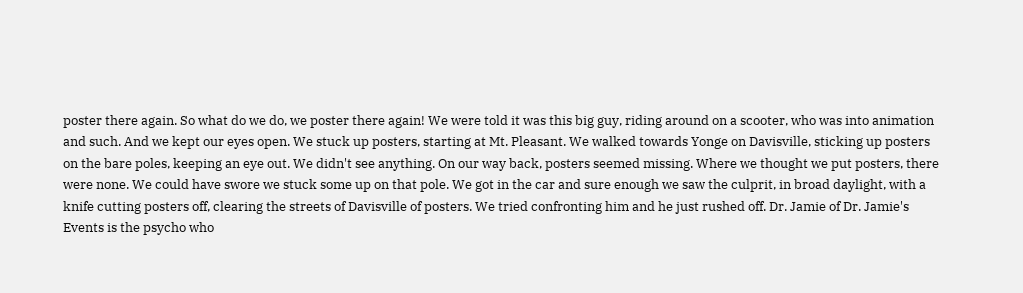poster there again. So what do we do, we poster there again! We were told it was this big guy, riding around on a scooter, who was into animation and such. And we kept our eyes open. We stuck up posters, starting at Mt. Pleasant. We walked towards Yonge on Davisville, sticking up posters on the bare poles, keeping an eye out. We didn't see anything. On our way back, posters seemed missing. Where we thought we put posters, there were none. We could have swore we stuck some up on that pole. We got in the car and sure enough we saw the culprit, in broad daylight, with a knife cutting posters off, clearing the streets of Davisville of posters. We tried confronting him and he just rushed off. Dr. Jamie of Dr. Jamie's Events is the psycho who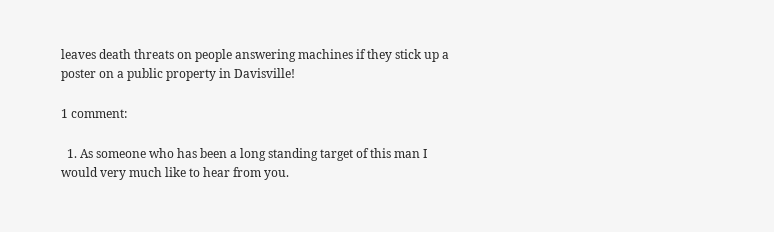leaves death threats on people answering machines if they stick up a poster on a public property in Davisville!

1 comment:

  1. As someone who has been a long standing target of this man I would very much like to hear from you.